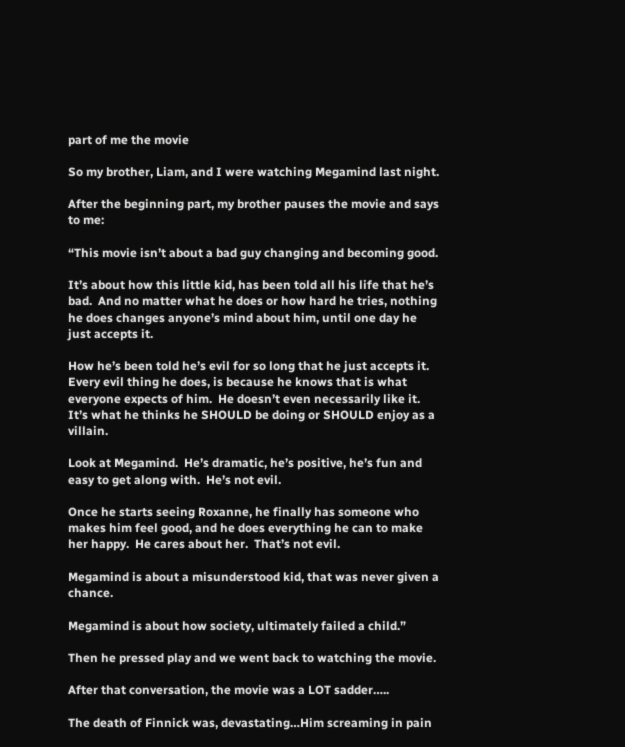part of me the movie

So my brother, Liam, and I were watching Megamind last night.

After the beginning part, my brother pauses the movie and says to me:

“This movie isn’t about a bad guy changing and becoming good.

It’s about how this little kid, has been told all his life that he’s bad.  And no matter what he does or how hard he tries, nothing he does changes anyone’s mind about him, until one day he just accepts it.

How he’s been told he’s evil for so long that he just accepts it.  Every evil thing he does, is because he knows that is what everyone expects of him.  He doesn’t even necessarily like it.  It’s what he thinks he SHOULD be doing or SHOULD enjoy as a villain.

Look at Megamind.  He’s dramatic, he’s positive, he’s fun and easy to get along with.  He’s not evil.

Once he starts seeing Roxanne, he finally has someone who makes him feel good, and he does everything he can to make her happy.  He cares about her.  That’s not evil.

Megamind is about a misunderstood kid, that was never given a chance.

Megamind is about how society, ultimately failed a child.”

Then he pressed play and we went back to watching the movie.

After that conversation, the movie was a LOT sadder…..

The death of Finnick was, devastating…Him screaming in pain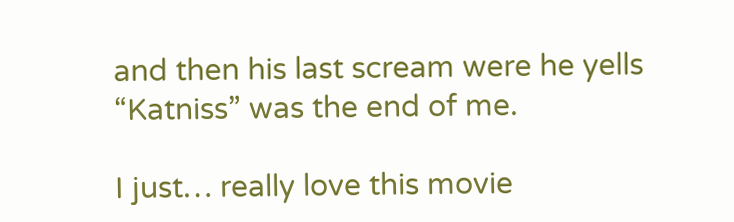and then his last scream were he yells “Katniss” was the end of me.

I just… really love this movie